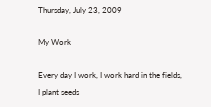Thursday, July 23, 2009

My Work

Every day I work, I work hard in the fields,
I plant seeds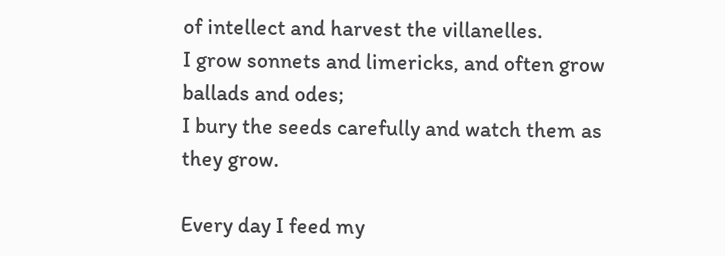of intellect and harvest the villanelles.
I grow sonnets and limericks, and often grow ballads and odes;
I bury the seeds carefully and watch them as they grow.

Every day I feed my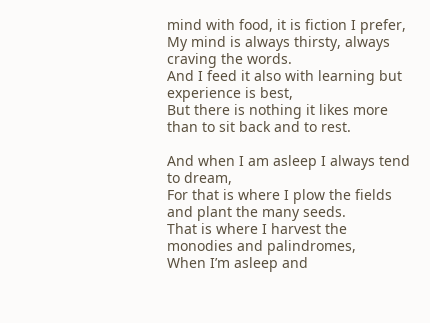mind with food, it is fiction I prefer,
My mind is always thirsty, always craving the words.
And I feed it also with learning but experience is best,
But there is nothing it likes more than to sit back and to rest.

And when I am asleep I always tend to dream,
For that is where I plow the fields and plant the many seeds.
That is where I harvest the monodies and palindromes,
When I’m asleep and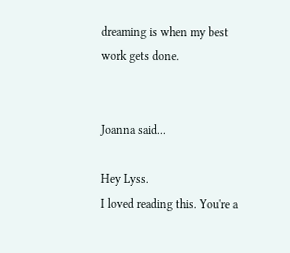dreaming is when my best work gets done.


Joanna said...

Hey Lyss.
I loved reading this. You're a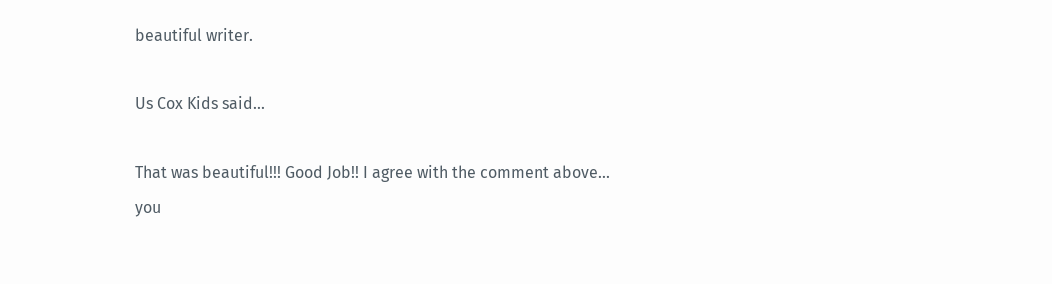beautiful writer.

Us Cox Kids said...

That was beautiful!!! Good Job!! I agree with the comment above... you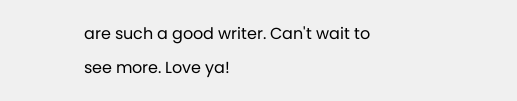are such a good writer. Can't wait to see more. Love ya!